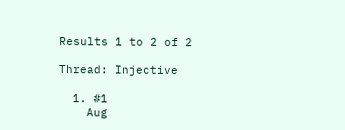Results 1 to 2 of 2

Thread: Injective

  1. #1
    Aug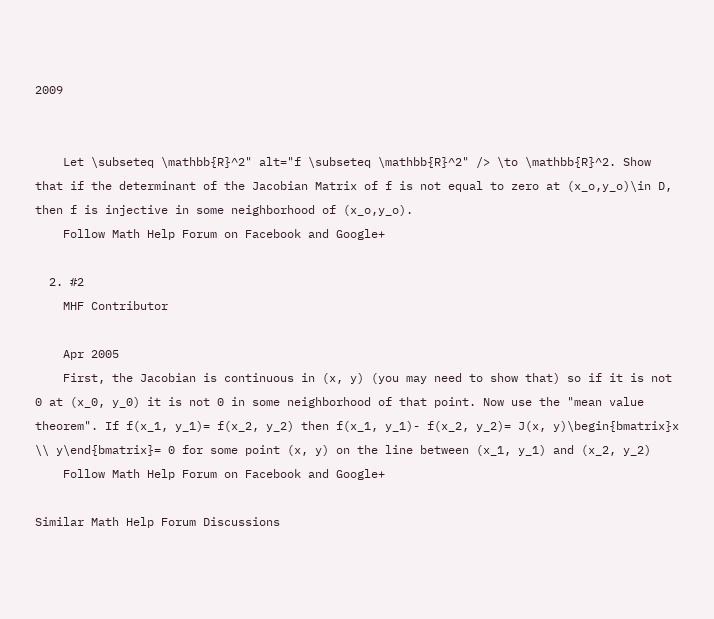2009


    Let \subseteq \mathbb{R}^2" alt="f \subseteq \mathbb{R}^2" /> \to \mathbb{R}^2. Show that if the determinant of the Jacobian Matrix of f is not equal to zero at (x_o,y_o)\in D, then f is injective in some neighborhood of (x_o,y_o).
    Follow Math Help Forum on Facebook and Google+

  2. #2
    MHF Contributor

    Apr 2005
    First, the Jacobian is continuous in (x, y) (you may need to show that) so if it is not 0 at (x_0, y_0) it is not 0 in some neighborhood of that point. Now use the "mean value theorem". If f(x_1, y_1)= f(x_2, y_2) then f(x_1, y_1)- f(x_2, y_2)= J(x, y)\begin{bmatrix}x \\ y\end{bmatrix}= 0 for some point (x, y) on the line between (x_1, y_1) and (x_2, y_2)
    Follow Math Help Forum on Facebook and Google+

Similar Math Help Forum Discussions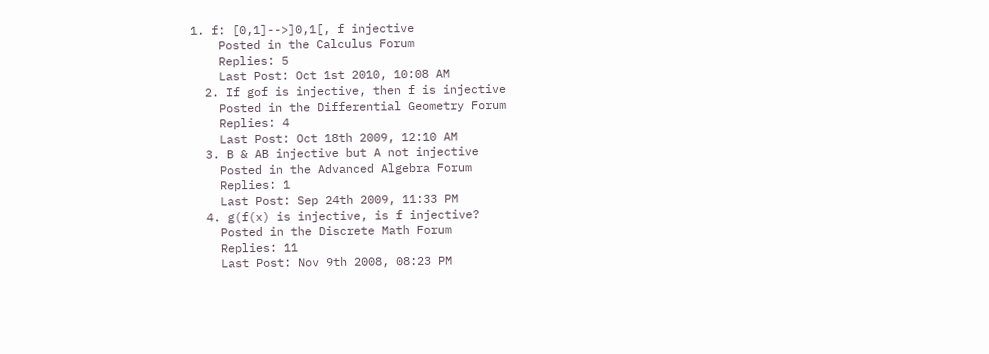1. f: [0,1]-->]0,1[, f injective
    Posted in the Calculus Forum
    Replies: 5
    Last Post: Oct 1st 2010, 10:08 AM
  2. If gof is injective, then f is injective
    Posted in the Differential Geometry Forum
    Replies: 4
    Last Post: Oct 18th 2009, 12:10 AM
  3. B & AB injective but A not injective
    Posted in the Advanced Algebra Forum
    Replies: 1
    Last Post: Sep 24th 2009, 11:33 PM
  4. g(f(x) is injective, is f injective?
    Posted in the Discrete Math Forum
    Replies: 11
    Last Post: Nov 9th 2008, 08:23 PM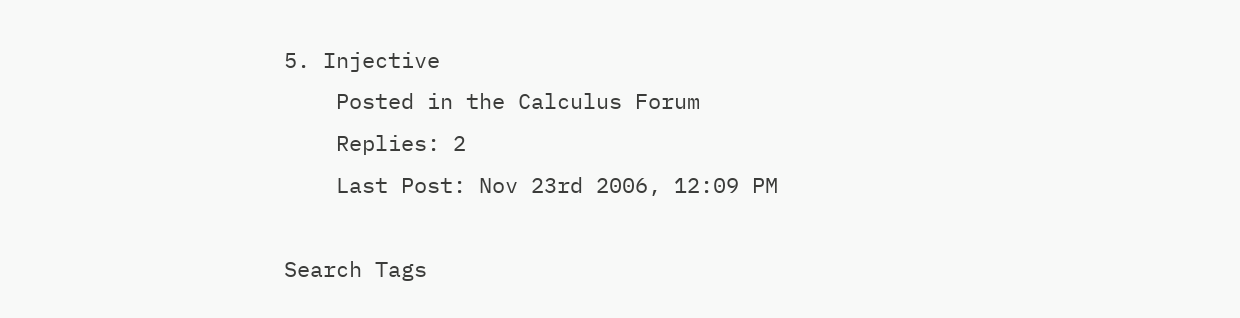5. Injective
    Posted in the Calculus Forum
    Replies: 2
    Last Post: Nov 23rd 2006, 12:09 PM

Search Tags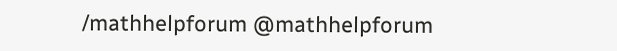/mathhelpforum @mathhelpforum